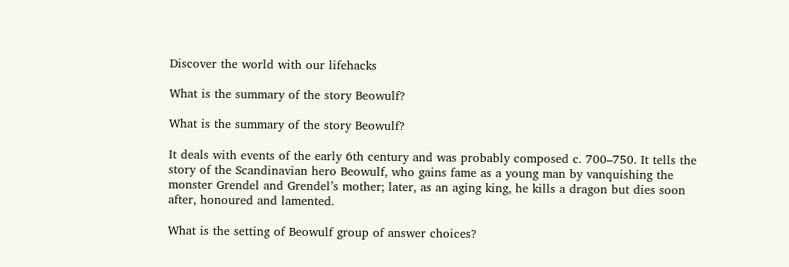Discover the world with our lifehacks

What is the summary of the story Beowulf?

What is the summary of the story Beowulf?

It deals with events of the early 6th century and was probably composed c. 700–750. It tells the story of the Scandinavian hero Beowulf, who gains fame as a young man by vanquishing the monster Grendel and Grendel’s mother; later, as an aging king, he kills a dragon but dies soon after, honoured and lamented.

What is the setting of Beowulf group of answer choices?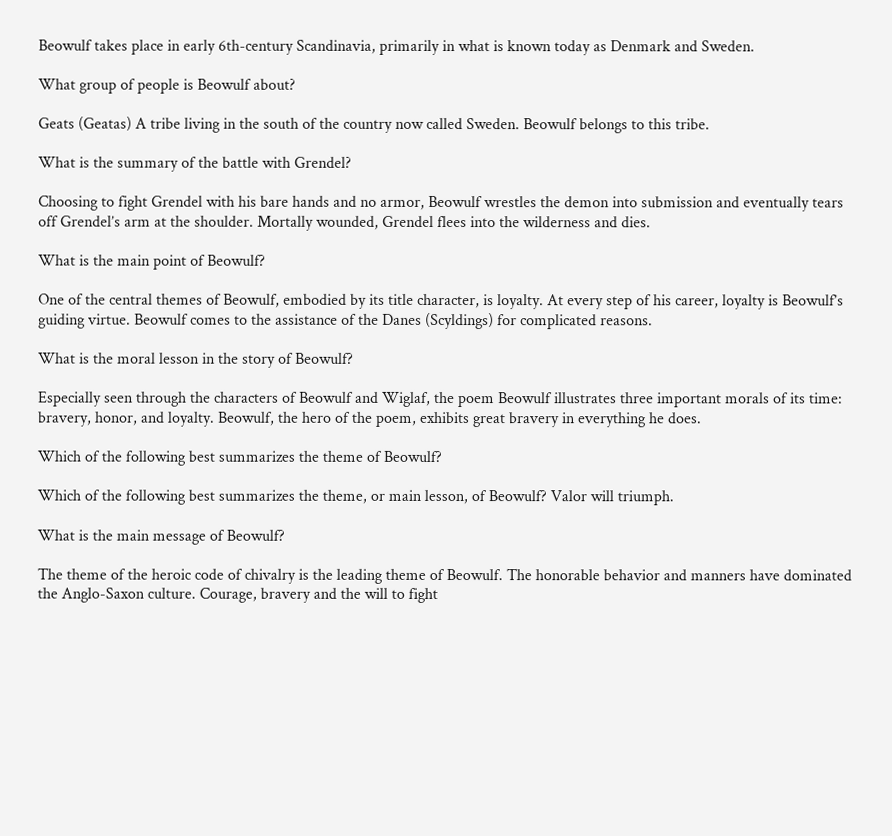Beowulf takes place in early 6th-century Scandinavia, primarily in what is known today as Denmark and Sweden.

What group of people is Beowulf about?

Geats (Geatas) A tribe living in the south of the country now called Sweden. Beowulf belongs to this tribe.

What is the summary of the battle with Grendel?

Choosing to fight Grendel with his bare hands and no armor, Beowulf wrestles the demon into submission and eventually tears off Grendel’s arm at the shoulder. Mortally wounded, Grendel flees into the wilderness and dies.

What is the main point of Beowulf?

One of the central themes of Beowulf, embodied by its title character, is loyalty. At every step of his career, loyalty is Beowulf’s guiding virtue. Beowulf comes to the assistance of the Danes (Scyldings) for complicated reasons.

What is the moral lesson in the story of Beowulf?

Especially seen through the characters of Beowulf and Wiglaf, the poem Beowulf illustrates three important morals of its time: bravery, honor, and loyalty. Beowulf, the hero of the poem, exhibits great bravery in everything he does.

Which of the following best summarizes the theme of Beowulf?

Which of the following best summarizes the theme, or main lesson, of Beowulf? Valor will triumph.

What is the main message of Beowulf?

The theme of the heroic code of chivalry is the leading theme of Beowulf. The honorable behavior and manners have dominated the Anglo-Saxon culture. Courage, bravery and the will to fight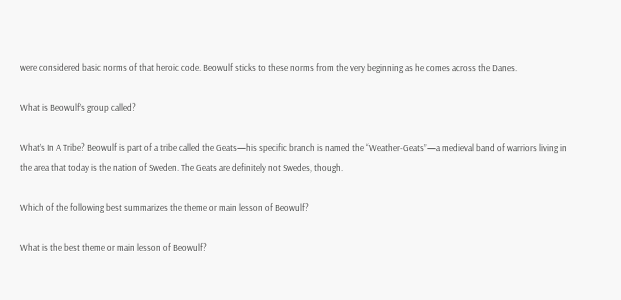were considered basic norms of that heroic code. Beowulf sticks to these norms from the very beginning as he comes across the Danes.

What is Beowulf’s group called?

What’s In A Tribe? Beowulf is part of a tribe called the Geats—his specific branch is named the “Weather-Geats”—a medieval band of warriors living in the area that today is the nation of Sweden. The Geats are definitely not Swedes, though.

Which of the following best summarizes the theme or main lesson of Beowulf?

What is the best theme or main lesson of Beowulf?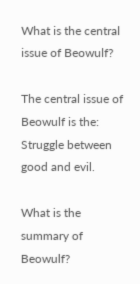What is the central issue of Beowulf?

The central issue of Beowulf is the: Struggle between good and evil.

What is the summary of Beowulf?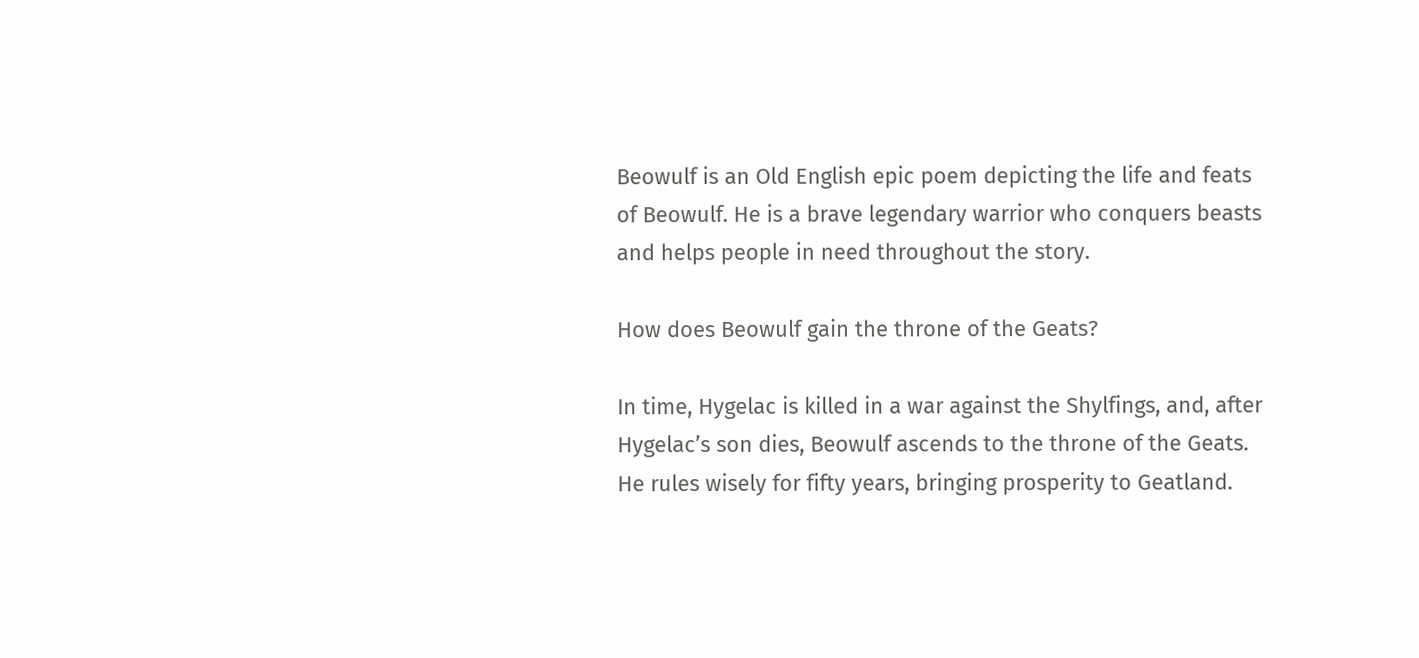Beowulf is an Old English epic poem depicting the life and feats of Beowulf. He is a brave legendary warrior who conquers beasts and helps people in need throughout the story.

How does Beowulf gain the throne of the Geats?

In time, Hygelac is killed in a war against the Shylfings, and, after Hygelac’s son dies, Beowulf ascends to the throne of the Geats. He rules wisely for fifty years, bringing prosperity to Geatland.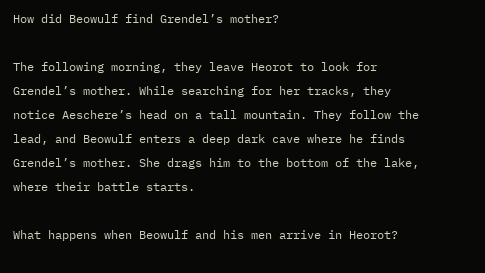How did Beowulf find Grendel’s mother?

The following morning, they leave Heorot to look for Grendel’s mother. While searching for her tracks, they notice Aeschere’s head on a tall mountain. They follow the lead, and Beowulf enters a deep dark cave where he finds Grendel’s mother. She drags him to the bottom of the lake, where their battle starts.

What happens when Beowulf and his men arrive in Heorot?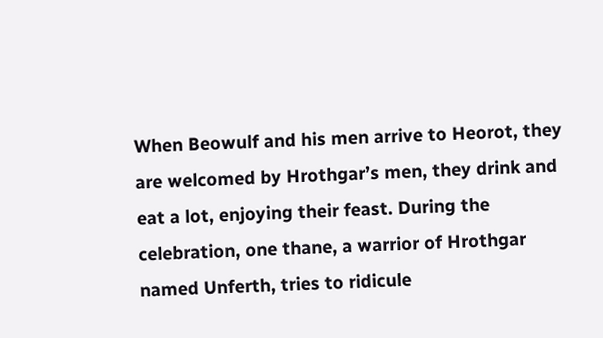When Beowulf and his men arrive to Heorot, they are welcomed by Hrothgar’s men, they drink and eat a lot, enjoying their feast. During the celebration, one thane, a warrior of Hrothgar named Unferth, tries to ridicule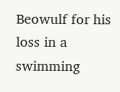Beowulf for his loss in a swimming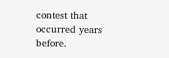contest that occurred years before.